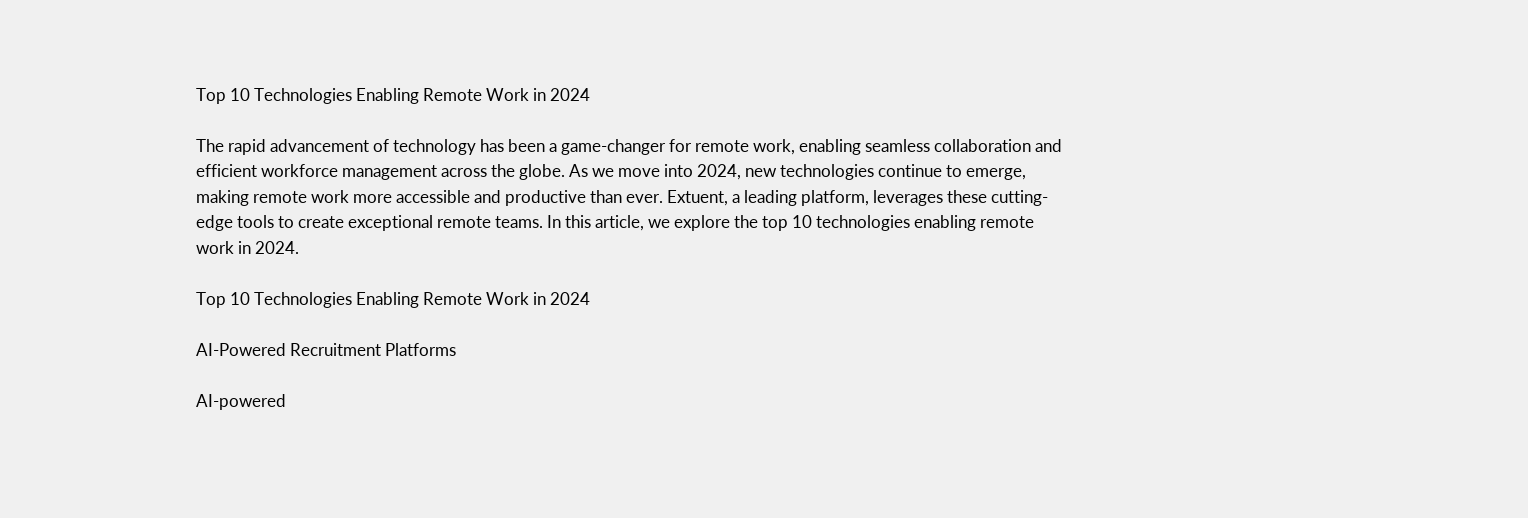Top 10 Technologies Enabling Remote Work in 2024

The rapid advancement of technology has been a game-changer for remote work, enabling seamless collaboration and efficient workforce management across the globe. As we move into 2024, new technologies continue to emerge, making remote work more accessible and productive than ever. Extuent, a leading platform, leverages these cutting-edge tools to create exceptional remote teams. In this article, we explore the top 10 technologies enabling remote work in 2024.

Top 10 Technologies Enabling Remote Work in 2024

AI-Powered Recruitment Platforms

AI-powered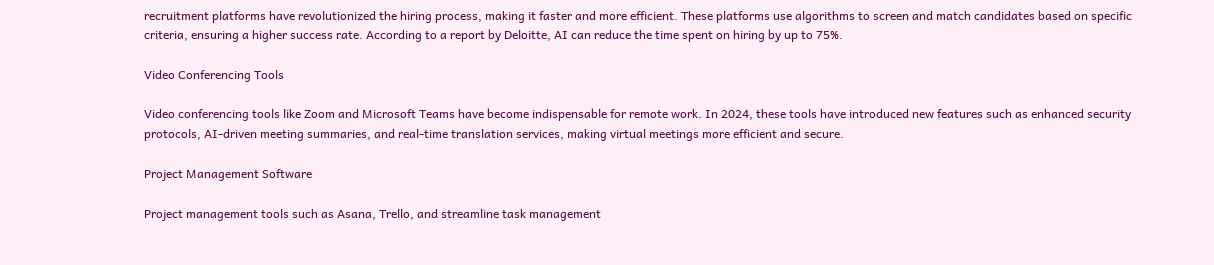recruitment platforms have revolutionized the hiring process, making it faster and more efficient. These platforms use algorithms to screen and match candidates based on specific criteria, ensuring a higher success rate. According to a report by Deloitte, AI can reduce the time spent on hiring by up to 75%.

Video Conferencing Tools

Video conferencing tools like Zoom and Microsoft Teams have become indispensable for remote work. In 2024, these tools have introduced new features such as enhanced security protocols, AI-driven meeting summaries, and real-time translation services, making virtual meetings more efficient and secure.

Project Management Software

Project management tools such as Asana, Trello, and streamline task management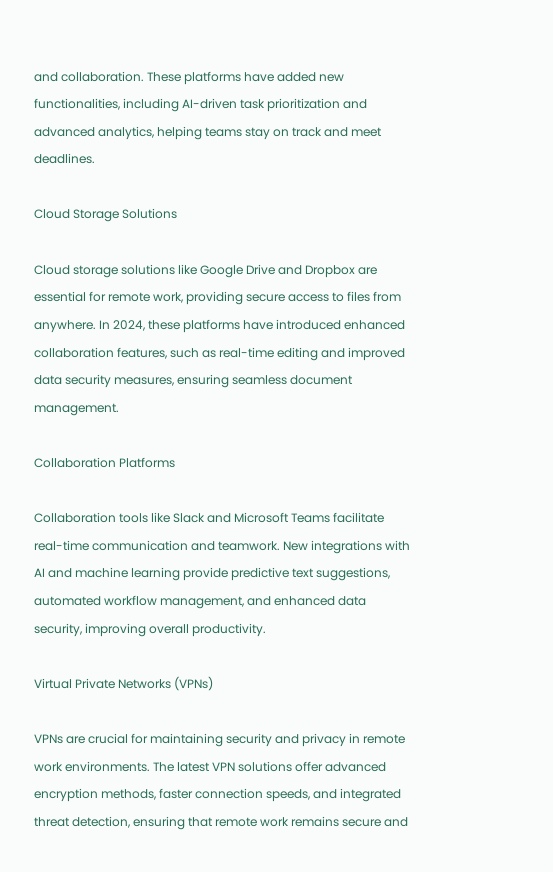and collaboration. These platforms have added new functionalities, including AI-driven task prioritization and advanced analytics, helping teams stay on track and meet deadlines.

Cloud Storage Solutions

Cloud storage solutions like Google Drive and Dropbox are essential for remote work, providing secure access to files from anywhere. In 2024, these platforms have introduced enhanced collaboration features, such as real-time editing and improved data security measures, ensuring seamless document management.

Collaboration Platforms

Collaboration tools like Slack and Microsoft Teams facilitate real-time communication and teamwork. New integrations with AI and machine learning provide predictive text suggestions, automated workflow management, and enhanced data security, improving overall productivity.

Virtual Private Networks (VPNs)

VPNs are crucial for maintaining security and privacy in remote work environments. The latest VPN solutions offer advanced encryption methods, faster connection speeds, and integrated threat detection, ensuring that remote work remains secure and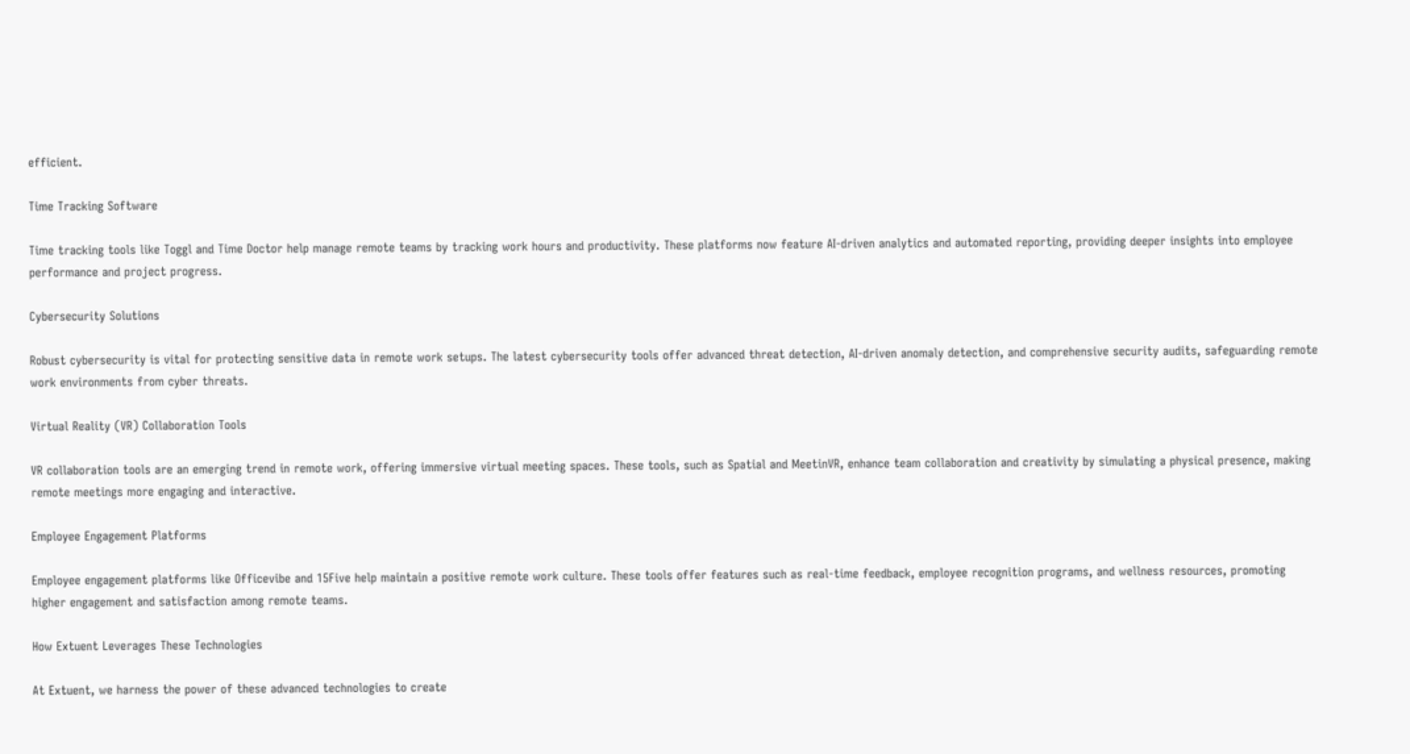efficient.

Time Tracking Software

Time tracking tools like Toggl and Time Doctor help manage remote teams by tracking work hours and productivity. These platforms now feature AI-driven analytics and automated reporting, providing deeper insights into employee performance and project progress.

Cybersecurity Solutions

Robust cybersecurity is vital for protecting sensitive data in remote work setups. The latest cybersecurity tools offer advanced threat detection, AI-driven anomaly detection, and comprehensive security audits, safeguarding remote work environments from cyber threats.

Virtual Reality (VR) Collaboration Tools

VR collaboration tools are an emerging trend in remote work, offering immersive virtual meeting spaces. These tools, such as Spatial and MeetinVR, enhance team collaboration and creativity by simulating a physical presence, making remote meetings more engaging and interactive.

Employee Engagement Platforms

Employee engagement platforms like Officevibe and 15Five help maintain a positive remote work culture. These tools offer features such as real-time feedback, employee recognition programs, and wellness resources, promoting higher engagement and satisfaction among remote teams.

How Extuent Leverages These Technologies

At Extuent, we harness the power of these advanced technologies to create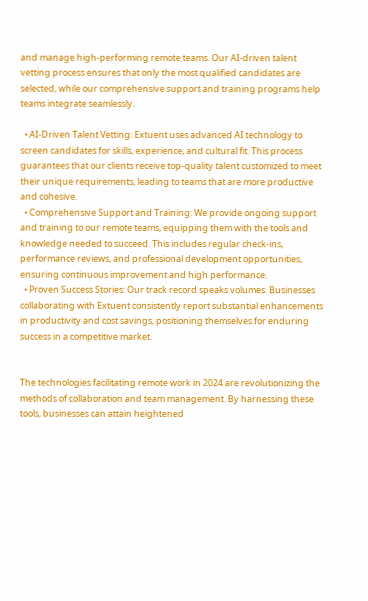and manage high-performing remote teams. Our AI-driven talent vetting process ensures that only the most qualified candidates are selected, while our comprehensive support and training programs help teams integrate seamlessly.

  • AI-Driven Talent Vetting: Extuent uses advanced AI technology to screen candidates for skills, experience, and cultural fit. This process guarantees that our clients receive top-quality talent customized to meet their unique requirements, leading to teams that are more productive and cohesive.
  • Comprehensive Support and Training: We provide ongoing support and training to our remote teams, equipping them with the tools and knowledge needed to succeed. This includes regular check-ins, performance reviews, and professional development opportunities, ensuring continuous improvement and high performance.
  • Proven Success Stories: Our track record speaks volumes. Businesses collaborating with Extuent consistently report substantial enhancements in productivity and cost savings, positioning themselves for enduring success in a competitive market.


The technologies facilitating remote work in 2024 are revolutionizing the methods of collaboration and team management. By harnessing these tools, businesses can attain heightened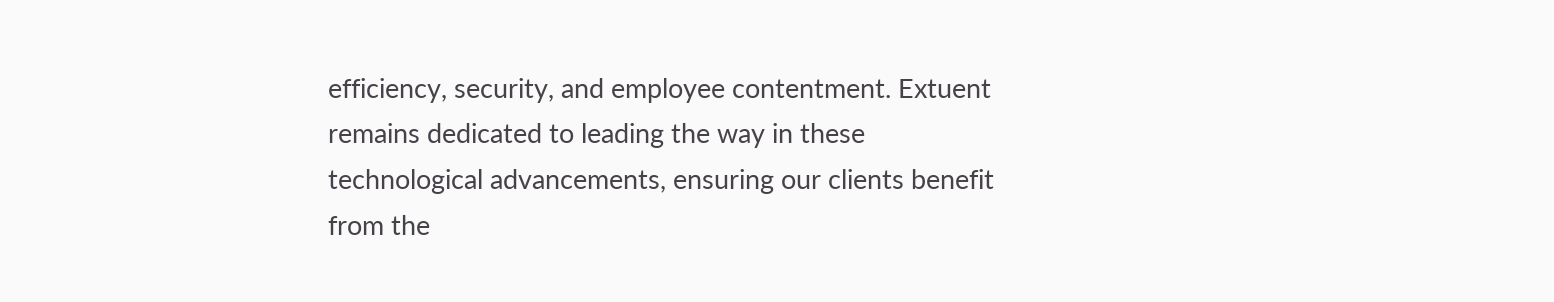efficiency, security, and employee contentment. Extuent remains dedicated to leading the way in these technological advancements, ensuring our clients benefit from the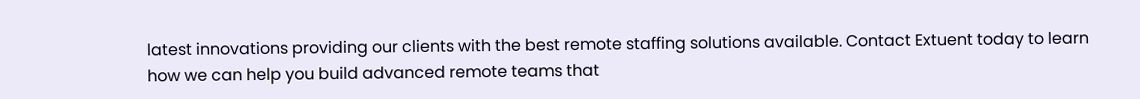latest innovations providing our clients with the best remote staffing solutions available. Contact Extuent today to learn how we can help you build advanced remote teams that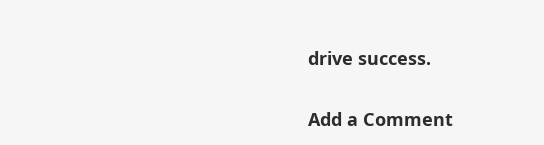drive success.

Add a Comment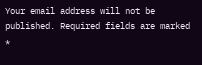Your email address will not be published. Required fields are marked *